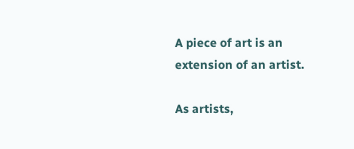A piece of art is an extension of an artist.

As artists,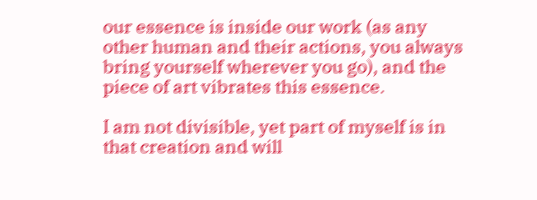our essence is inside our work (as any other human and their actions, you always bring yourself wherever you go), and the piece of art vibrates this essence.

I am not divisible, yet part of myself is in that creation and will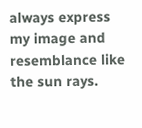always express my image and resemblance like the sun rays.